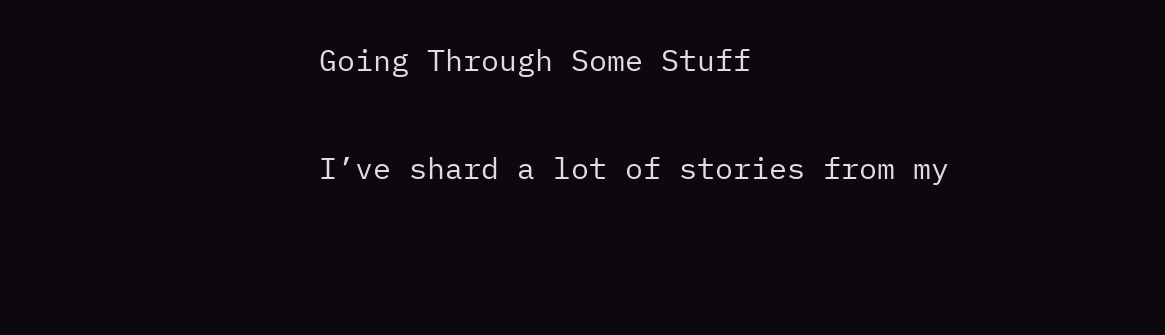Going Through Some Stuff

I’ve shard a lot of stories from my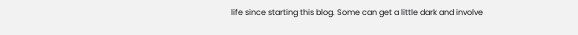life since starting this blog. Some can get a little dark and involve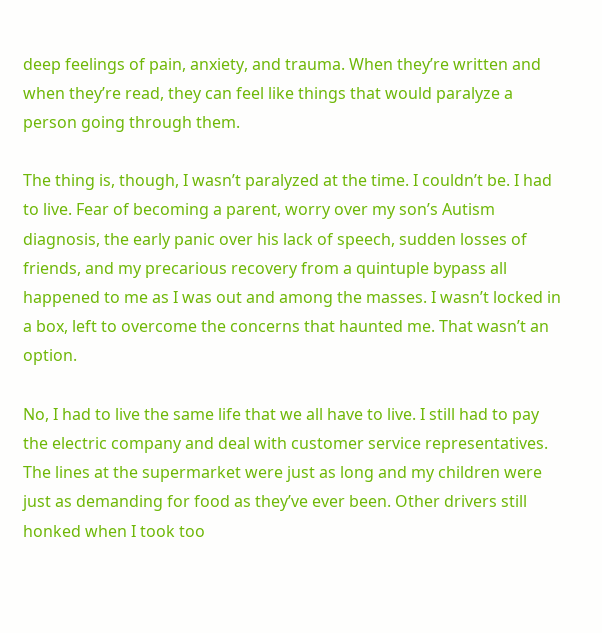deep feelings of pain, anxiety, and trauma. When they’re written and when they’re read, they can feel like things that would paralyze a person going through them.

The thing is, though, I wasn’t paralyzed at the time. I couldn’t be. I had to live. Fear of becoming a parent, worry over my son’s Autism diagnosis, the early panic over his lack of speech, sudden losses of friends, and my precarious recovery from a quintuple bypass all happened to me as I was out and among the masses. I wasn’t locked in a box, left to overcome the concerns that haunted me. That wasn’t an option.

No, I had to live the same life that we all have to live. I still had to pay the electric company and deal with customer service representatives. The lines at the supermarket were just as long and my children were just as demanding for food as they’ve ever been. Other drivers still honked when I took too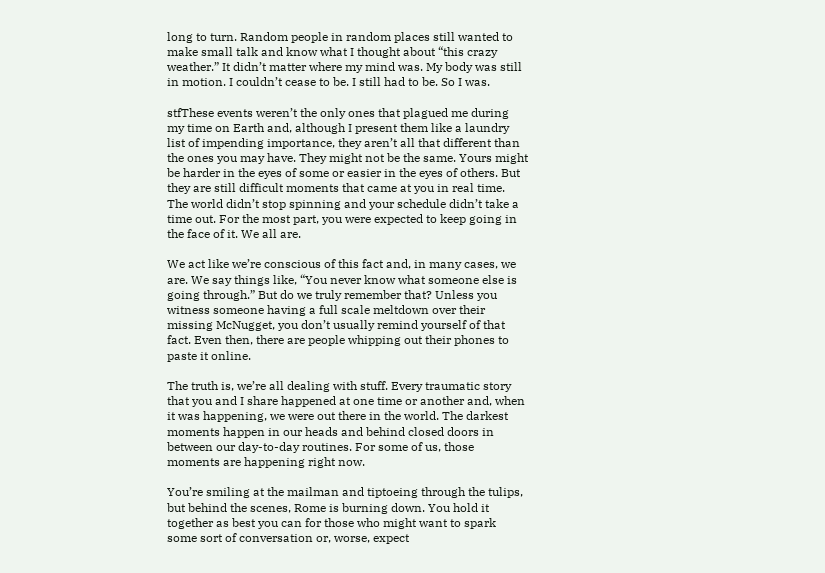long to turn. Random people in random places still wanted to make small talk and know what I thought about “this crazy weather.” It didn’t matter where my mind was. My body was still in motion. I couldn’t cease to be. I still had to be. So I was.

stfThese events weren’t the only ones that plagued me during my time on Earth and, although I present them like a laundry list of impending importance, they aren’t all that different than the ones you may have. They might not be the same. Yours might be harder in the eyes of some or easier in the eyes of others. But they are still difficult moments that came at you in real time. The world didn’t stop spinning and your schedule didn’t take a time out. For the most part, you were expected to keep going in the face of it. We all are.

We act like we’re conscious of this fact and, in many cases, we are. We say things like, “You never know what someone else is going through.” But do we truly remember that? Unless you witness someone having a full scale meltdown over their missing McNugget, you don’t usually remind yourself of that fact. Even then, there are people whipping out their phones to paste it online.

The truth is, we’re all dealing with stuff. Every traumatic story that you and I share happened at one time or another and, when it was happening, we were out there in the world. The darkest moments happen in our heads and behind closed doors in between our day-to-day routines. For some of us, those moments are happening right now.

You’re smiling at the mailman and tiptoeing through the tulips, but behind the scenes, Rome is burning down. You hold it together as best you can for those who might want to spark some sort of conversation or, worse, expect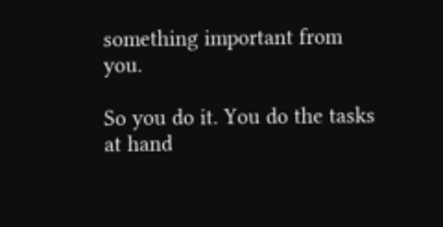something important from you.

So you do it. You do the tasks at hand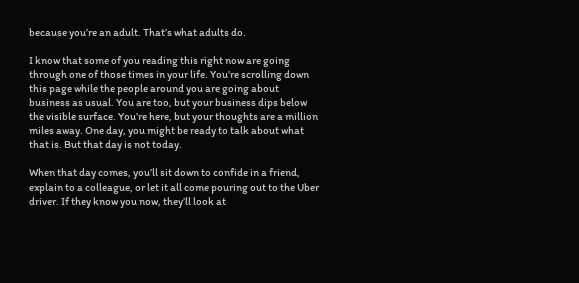because you’re an adult. That’s what adults do.

I know that some of you reading this right now are going through one of those times in your life. You’re scrolling down this page while the people around you are going about business as usual. You are too, but your business dips below the visible surface. You’re here, but your thoughts are a million miles away. One day, you might be ready to talk about what that is. But that day is not today.

When that day comes, you’ll sit down to confide in a friend, explain to a colleague, or let it all come pouring out to the Uber driver. If they know you now, they’ll look at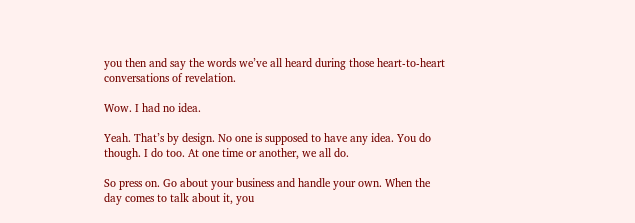you then and say the words we’ve all heard during those heart-to-heart conversations of revelation.

Wow. I had no idea.

Yeah. That’s by design. No one is supposed to have any idea. You do though. I do too. At one time or another, we all do.

So press on. Go about your business and handle your own. When the day comes to talk about it, you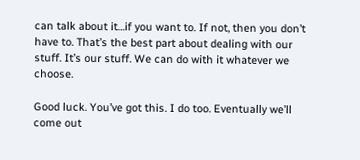can talk about it…if you want to. If not, then you don’t have to. That’s the best part about dealing with our stuff. It’s our stuff. We can do with it whatever we choose.

Good luck. You’ve got this. I do too. Eventually we’ll come out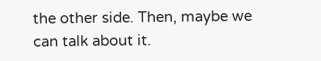the other side. Then, maybe we can talk about it.